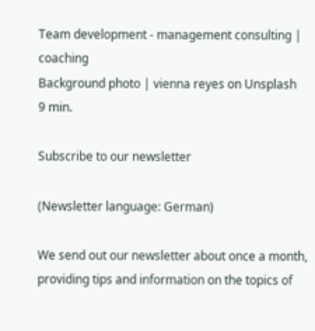Team development - management consulting | coaching
Background photo | vienna reyes on Unsplash
9 min.

Subscribe to our newsletter

(Newsletter language: German)

We send out our newsletter about once a month, providing tips and information on the topics of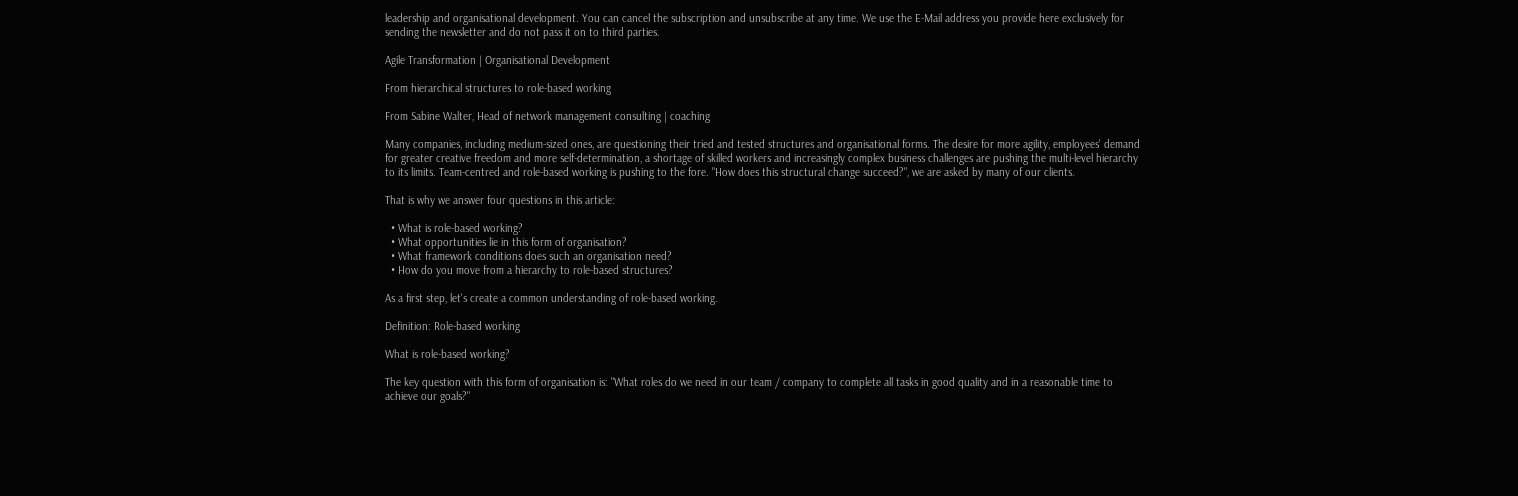leadership and organisational development. You can cancel the subscription and unsubscribe at any time. We use the E-Mail address you provide here exclusively for sending the newsletter and do not pass it on to third parties.

Agile Transformation | Organisational Development

From hierarchical structures to role-based working

From Sabine Walter, Head of network management consulting | coaching

Many companies, including medium-sized ones, are questioning their tried and tested structures and organisational forms. The desire for more agility, employees' demand for greater creative freedom and more self-determination, a shortage of skilled workers and increasingly complex business challenges are pushing the multi-level hierarchy to its limits. Team-centred and role-based working is pushing to the fore. "How does this structural change succeed?", we are asked by many of our clients.

That is why we answer four questions in this article:

  • What is role-based working?
  • What opportunities lie in this form of organisation?
  • What framework conditions does such an organisation need?
  • How do you move from a hierarchy to role-based structures?

As a first step, let's create a common understanding of role-based working.

Definition: Role-based working

What is role-based working?

The key question with this form of organisation is: "What roles do we need in our team / company to complete all tasks in good quality and in a reasonable time to achieve our goals?"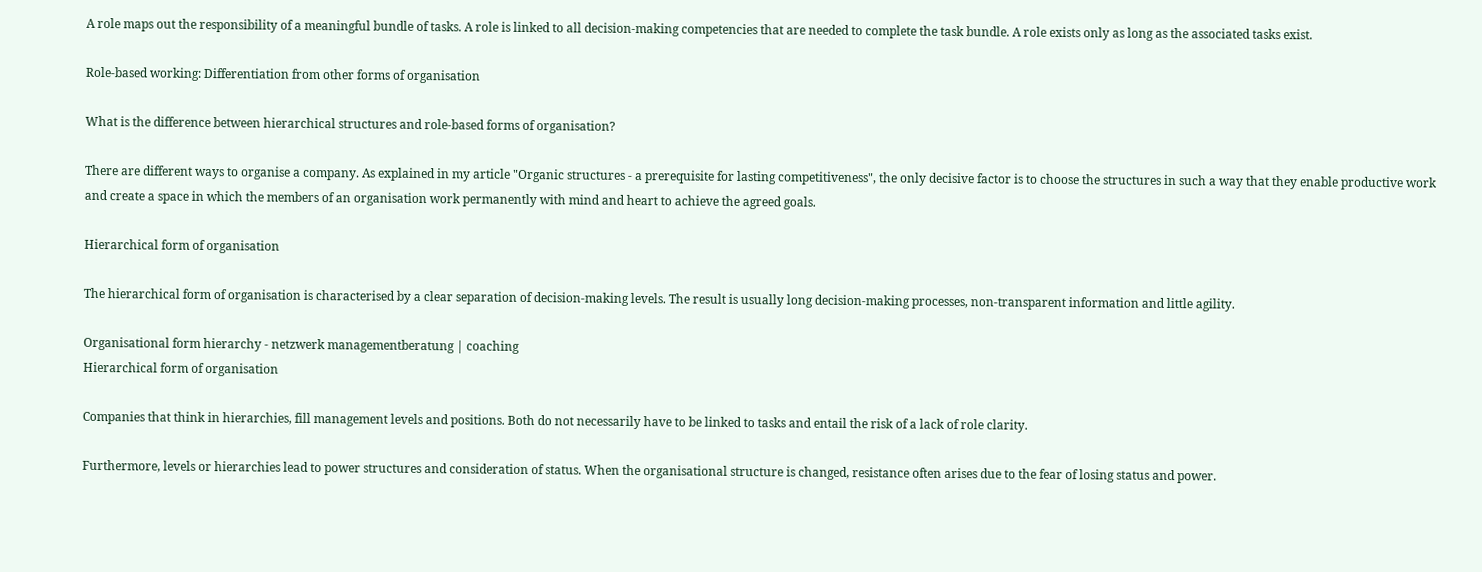A role maps out the responsibility of a meaningful bundle of tasks. A role is linked to all decision-making competencies that are needed to complete the task bundle. A role exists only as long as the associated tasks exist.

Role-based working: Differentiation from other forms of organisation

What is the difference between hierarchical structures and role-based forms of organisation?

There are different ways to organise a company. As explained in my article "Organic structures - a prerequisite for lasting competitiveness", the only decisive factor is to choose the structures in such a way that they enable productive work and create a space in which the members of an organisation work permanently with mind and heart to achieve the agreed goals.

Hierarchical form of organisation

The hierarchical form of organisation is characterised by a clear separation of decision-making levels. The result is usually long decision-making processes, non-transparent information and little agility.

Organisational form hierarchy - netzwerk managementberatung | coaching
Hierarchical form of organisation

Companies that think in hierarchies, fill management levels and positions. Both do not necessarily have to be linked to tasks and entail the risk of a lack of role clarity.

Furthermore, levels or hierarchies lead to power structures and consideration of status. When the organisational structure is changed, resistance often arises due to the fear of losing status and power.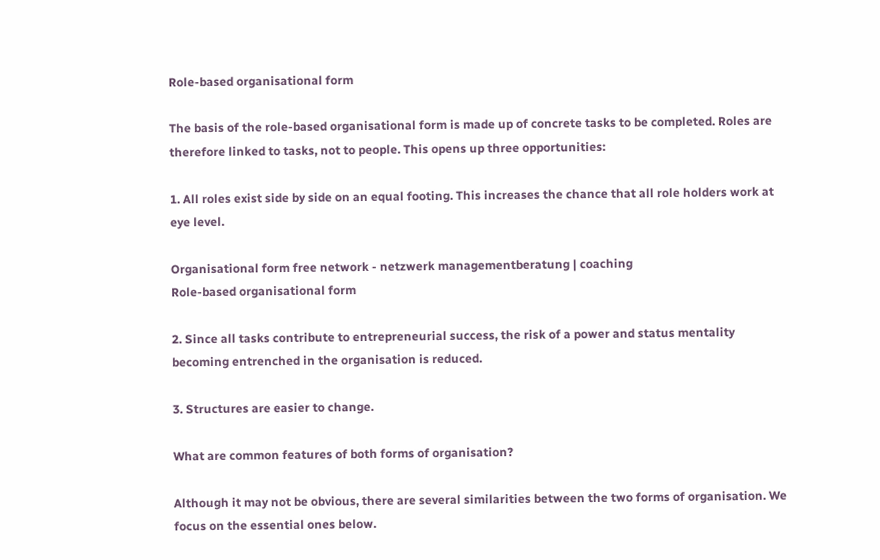Role-based organisational form

The basis of the role-based organisational form is made up of concrete tasks to be completed. Roles are therefore linked to tasks, not to people. This opens up three opportunities:

1. All roles exist side by side on an equal footing. This increases the chance that all role holders work at eye level.

Organisational form free network - netzwerk managementberatung | coaching
Role-based organisational form

2. Since all tasks contribute to entrepreneurial success, the risk of a power and status mentality becoming entrenched in the organisation is reduced.

3. Structures are easier to change.

What are common features of both forms of organisation?

Although it may not be obvious, there are several similarities between the two forms of organisation. We focus on the essential ones below.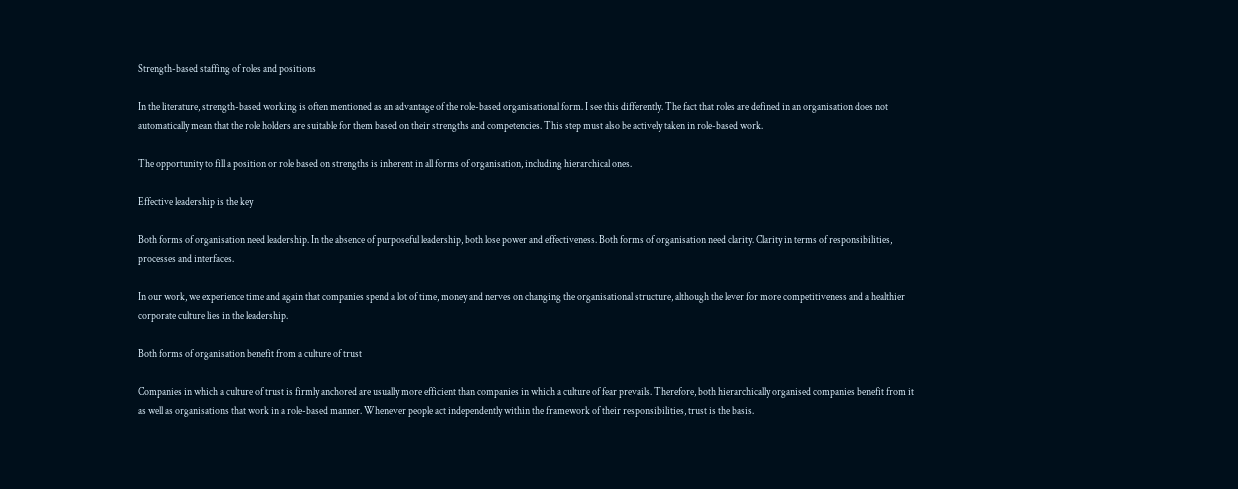Strength-based staffing of roles and positions

In the literature, strength-based working is often mentioned as an advantage of the role-based organisational form. I see this differently. The fact that roles are defined in an organisation does not automatically mean that the role holders are suitable for them based on their strengths and competencies. This step must also be actively taken in role-based work.

The opportunity to fill a position or role based on strengths is inherent in all forms of organisation, including hierarchical ones.

Effective leadership is the key

Both forms of organisation need leadership. In the absence of purposeful leadership, both lose power and effectiveness. Both forms of organisation need clarity. Clarity in terms of responsibilities, processes and interfaces.

In our work, we experience time and again that companies spend a lot of time, money and nerves on changing the organisational structure, although the lever for more competitiveness and a healthier corporate culture lies in the leadership.

Both forms of organisation benefit from a culture of trust

Companies in which a culture of trust is firmly anchored are usually more efficient than companies in which a culture of fear prevails. Therefore, both hierarchically organised companies benefit from it as well as organisations that work in a role-based manner. Whenever people act independently within the framework of their responsibilities, trust is the basis.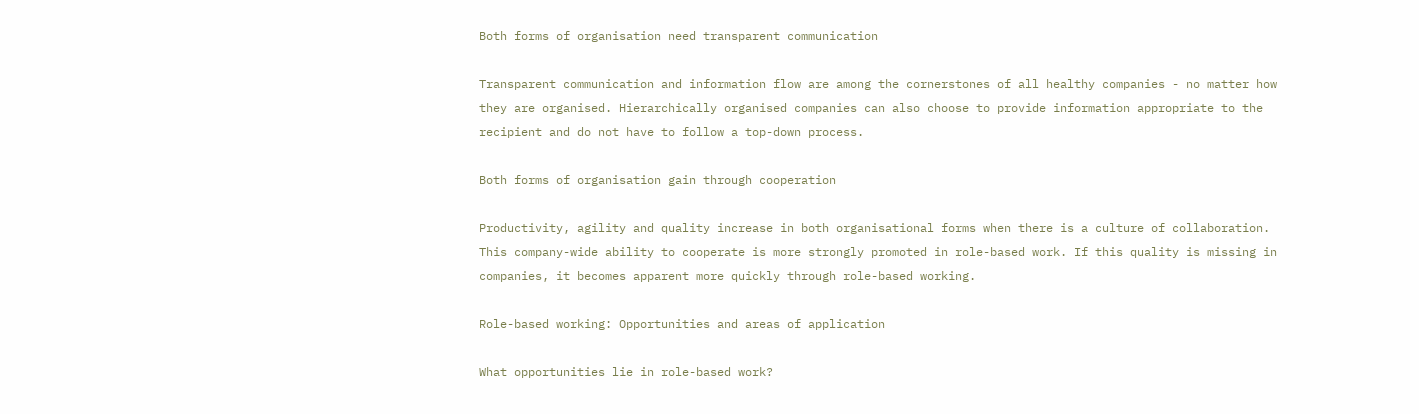Both forms of organisation need transparent communication

Transparent communication and information flow are among the cornerstones of all healthy companies - no matter how they are organised. Hierarchically organised companies can also choose to provide information appropriate to the recipient and do not have to follow a top-down process.

Both forms of organisation gain through cooperation

Productivity, agility and quality increase in both organisational forms when there is a culture of collaboration. This company-wide ability to cooperate is more strongly promoted in role-based work. If this quality is missing in companies, it becomes apparent more quickly through role-based working.

Role-based working: Opportunities and areas of application

What opportunities lie in role-based work?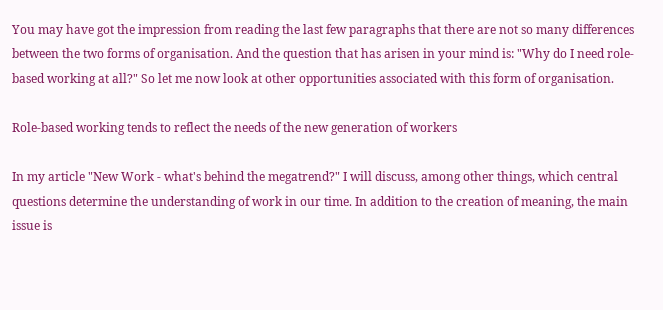You may have got the impression from reading the last few paragraphs that there are not so many differences between the two forms of organisation. And the question that has arisen in your mind is: "Why do I need role-based working at all?" So let me now look at other opportunities associated with this form of organisation.

Role-based working tends to reflect the needs of the new generation of workers

In my article "New Work - what's behind the megatrend?" I will discuss, among other things, which central questions determine the understanding of work in our time. In addition to the creation of meaning, the main issue is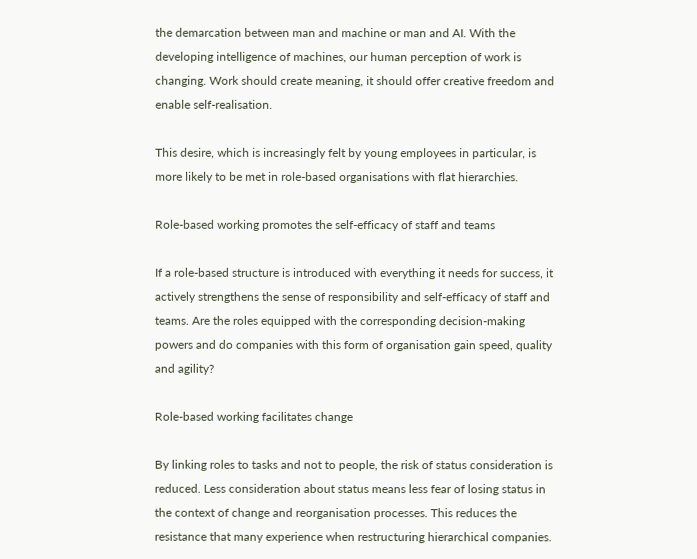the demarcation between man and machine or man and AI. With the developing intelligence of machines, our human perception of work is changing. Work should create meaning, it should offer creative freedom and enable self-realisation.

This desire, which is increasingly felt by young employees in particular, is more likely to be met in role-based organisations with flat hierarchies.

Role-based working promotes the self-efficacy of staff and teams

If a role-based structure is introduced with everything it needs for success, it actively strengthens the sense of responsibility and self-efficacy of staff and teams. Are the roles equipped with the corresponding decision-making powers and do companies with this form of organisation gain speed, quality and agility?

Role-based working facilitates change

By linking roles to tasks and not to people, the risk of status consideration is reduced. Less consideration about status means less fear of losing status in the context of change and reorganisation processes. This reduces the resistance that many experience when restructuring hierarchical companies.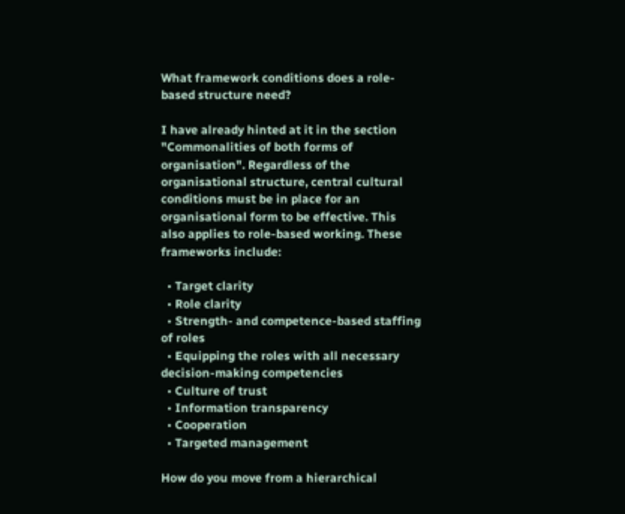What framework conditions does a role-based structure need?

I have already hinted at it in the section "Commonalities of both forms of organisation". Regardless of the organisational structure, central cultural conditions must be in place for an organisational form to be effective. This also applies to role-based working. These frameworks include:

  • Target clarity
  • Role clarity
  • Strength- and competence-based staffing of roles
  • Equipping the roles with all necessary decision-making competencies
  • Culture of trust
  • Information transparency
  • Cooperation
  • Targeted management

How do you move from a hierarchical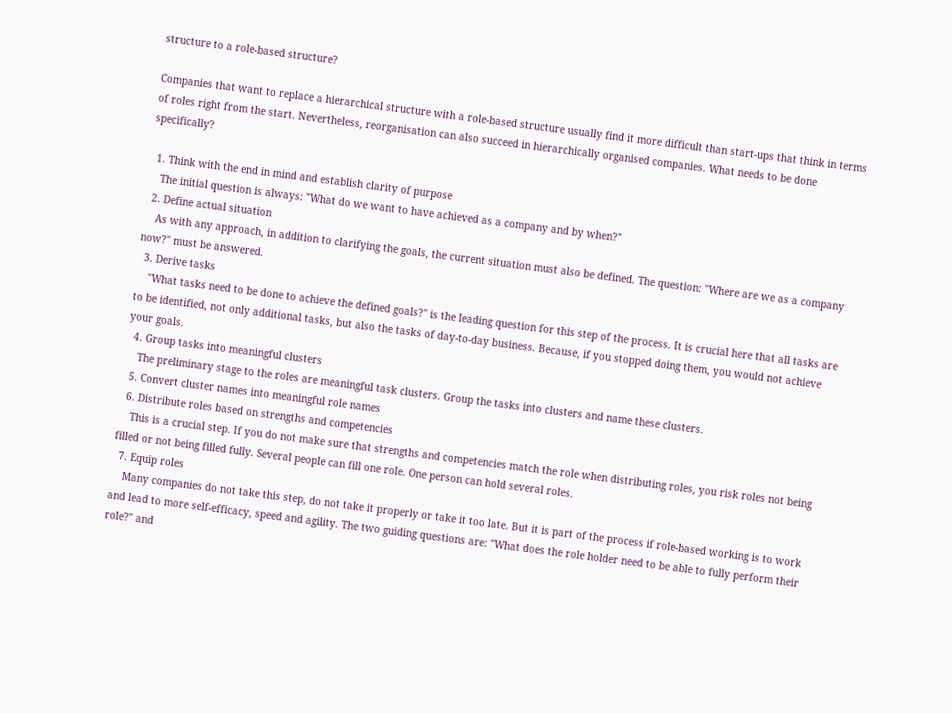structure to a role-based structure?

Companies that want to replace a hierarchical structure with a role-based structure usually find it more difficult than start-ups that think in terms of roles right from the start. Nevertheless, reorganisation can also succeed in hierarchically organised companies. What needs to be done specifically?

  1. Think with the end in mind and establish clarity of purpose
    The initial question is always: "What do we want to have achieved as a company and by when?"
  2. Define actual situation
    As with any approach, in addition to clarifying the goals, the current situation must also be defined. The question: "Where are we as a company now?" must be answered.
  3. Derive tasks
    "What tasks need to be done to achieve the defined goals?" is the leading question for this step of the process. It is crucial here that all tasks are to be identified, not only additional tasks, but also the tasks of day-to-day business. Because, if you stopped doing them, you would not achieve your goals.
  4. Group tasks into meaningful clusters
    The preliminary stage to the roles are meaningful task clusters. Group the tasks into clusters and name these clusters.
  5. Convert cluster names into meaningful role names
  6. Distribute roles based on strengths and competencies
    This is a crucial step. If you do not make sure that strengths and competencies match the role when distributing roles, you risk roles not being filled or not being filled fully. Several people can fill one role. One person can hold several roles.
  7. Equip roles
    Many companies do not take this step, do not take it properly or take it too late. But it is part of the process if role-based working is to work and lead to more self-efficacy, speed and agility. The two guiding questions are: "What does the role holder need to be able to fully perform their role?" and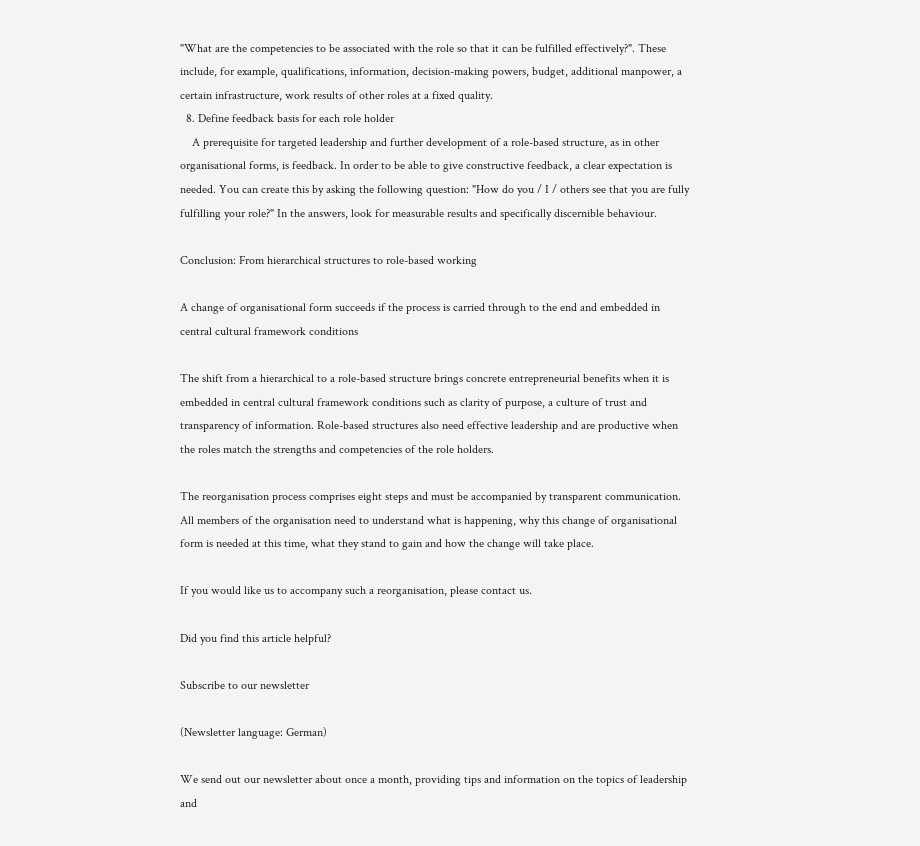"What are the competencies to be associated with the role so that it can be fulfilled effectively?". These include, for example, qualifications, information, decision-making powers, budget, additional manpower, a certain infrastructure, work results of other roles at a fixed quality.
  8. Define feedback basis for each role holder
    A prerequisite for targeted leadership and further development of a role-based structure, as in other organisational forms, is feedback. In order to be able to give constructive feedback, a clear expectation is needed. You can create this by asking the following question: "How do you / I / others see that you are fully fulfilling your role?" In the answers, look for measurable results and specifically discernible behaviour.

Conclusion: From hierarchical structures to role-based working

A change of organisational form succeeds if the process is carried through to the end and embedded in central cultural framework conditions

The shift from a hierarchical to a role-based structure brings concrete entrepreneurial benefits when it is embedded in central cultural framework conditions such as clarity of purpose, a culture of trust and transparency of information. Role-based structures also need effective leadership and are productive when the roles match the strengths and competencies of the role holders.

The reorganisation process comprises eight steps and must be accompanied by transparent communication. All members of the organisation need to understand what is happening, why this change of organisational form is needed at this time, what they stand to gain and how the change will take place.

If you would like us to accompany such a reorganisation, please contact us.

Did you find this article helpful?

Subscribe to our newsletter

(Newsletter language: German)

We send out our newsletter about once a month, providing tips and information on the topics of leadership and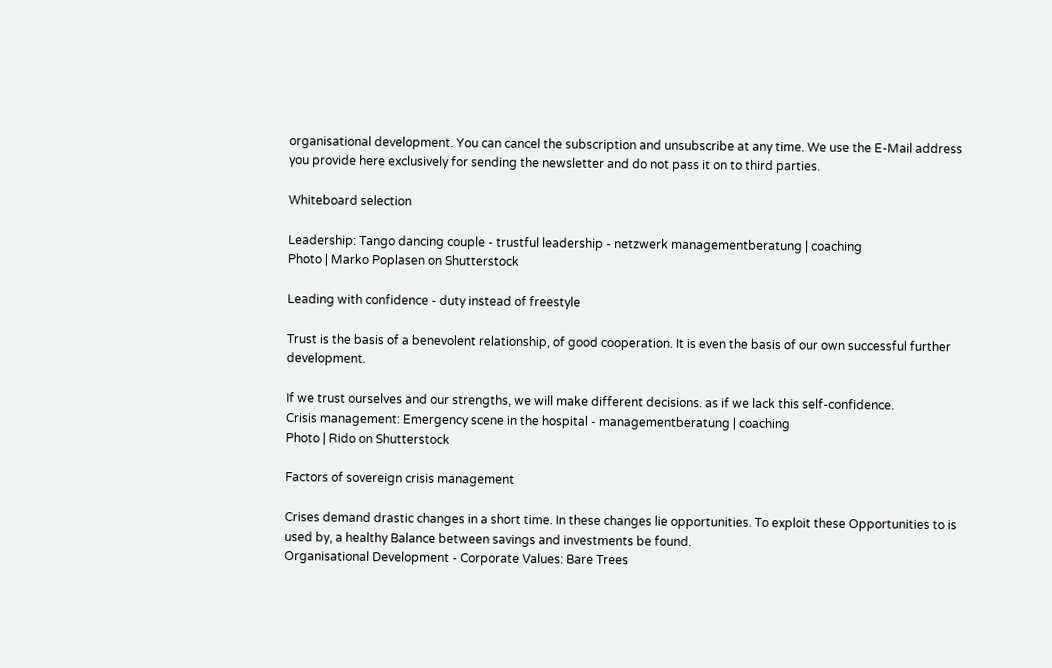organisational development. You can cancel the subscription and unsubscribe at any time. We use the E-Mail address you provide here exclusively for sending the newsletter and do not pass it on to third parties.

Whiteboard selection

Leadership: Tango dancing couple - trustful leadership - netzwerk managementberatung | coaching
Photo | Marko Poplasen on Shutterstock

Leading with confidence - duty instead of freestyle

Trust is the basis of a benevolent relationship, of good cooperation. It is even the basis of our own successful further development.

If we trust ourselves and our strengths, we will make different decisions. as if we lack this self-confidence.
Crisis management: Emergency scene in the hospital - managementberatung | coaching
Photo | Rido on Shutterstock

Factors of sovereign crisis management

Crises demand drastic changes in a short time. In these changes lie opportunities. To exploit these Opportunities to is used by, a healthy Balance between savings and investments be found.
Organisational Development - Corporate Values: Bare Trees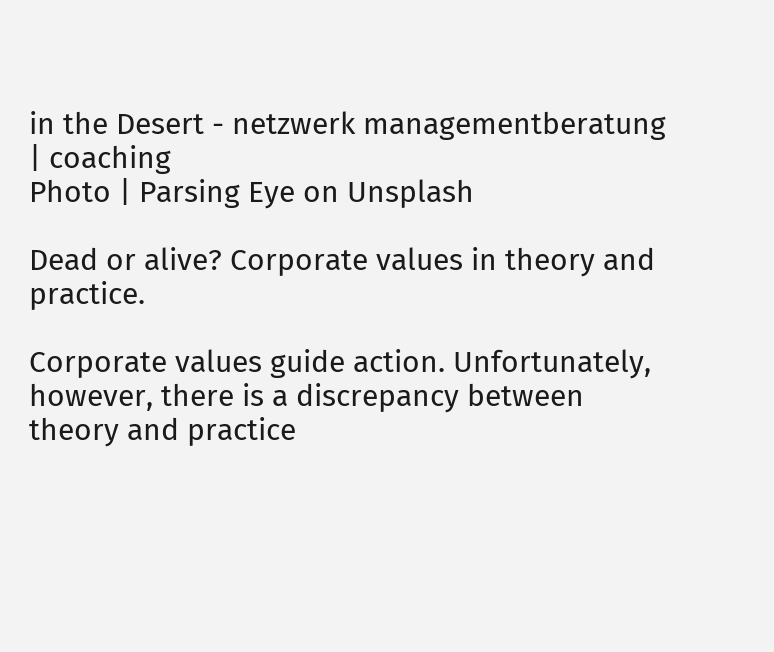in the Desert - netzwerk managementberatung | coaching
Photo | Parsing Eye on Unsplash

Dead or alive? Corporate values in theory and practice.

Corporate values guide action. Unfortunately, however, there is a discrepancy between theory and practice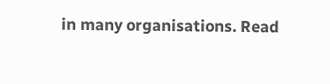in many organisations. Read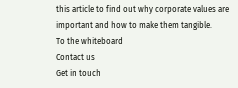this article to find out why corporate values are important and how to make them tangible.
To the whiteboard
Contact us
Get in touch